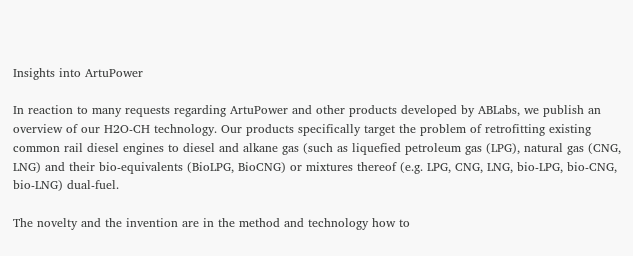Insights into ArtuPower

In reaction to many requests regarding ArtuPower and other products developed by ABLabs, we publish an overview of our H2O-CH technology. Our products specifically target the problem of retrofitting existing common rail diesel engines to diesel and alkane gas (such as liquefied petroleum gas (LPG), natural gas (CNG, LNG) and their bio-equivalents (BioLPG, BioCNG) or mixtures thereof (e.g. LPG, CNG, LNG, bio-LPG, bio-CNG, bio-LNG) dual-fuel.

The novelty and the invention are in the method and technology how to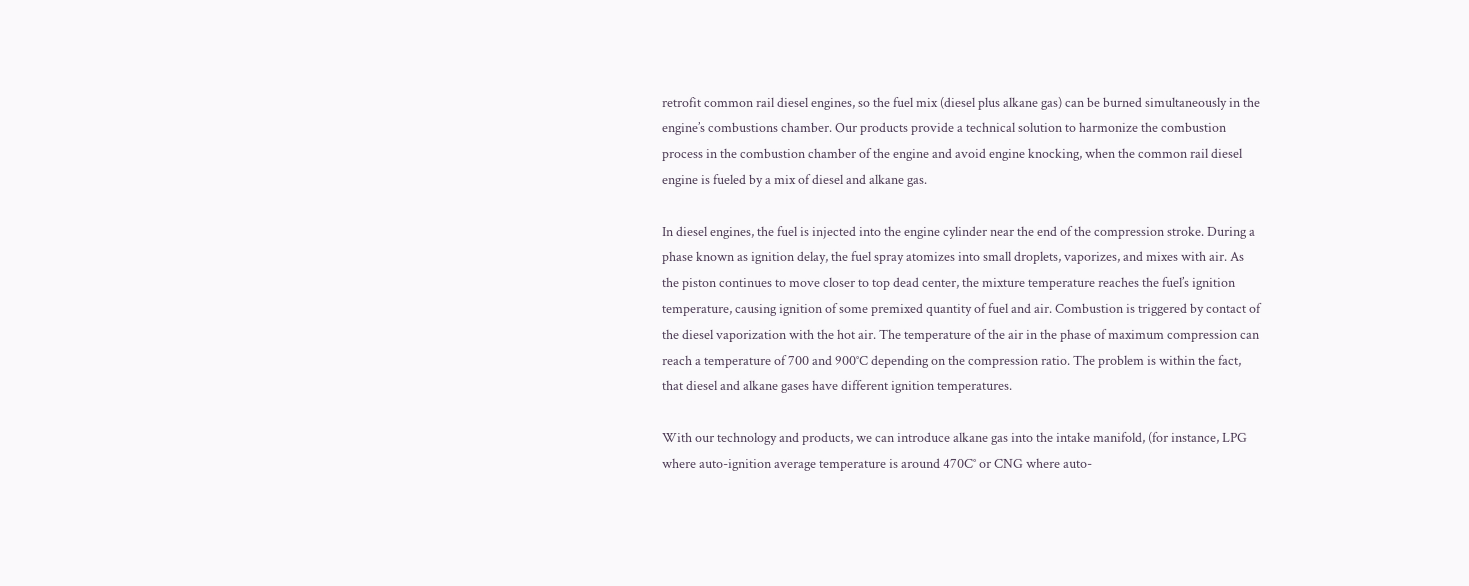retrofit common rail diesel engines, so the fuel mix (diesel plus alkane gas) can be burned simultaneously in the engine’s combustions chamber. Our products provide a technical solution to harmonize the combustion process in the combustion chamber of the engine and avoid engine knocking, when the common rail diesel engine is fueled by a mix of diesel and alkane gas.

In diesel engines, the fuel is injected into the engine cylinder near the end of the compression stroke. During a phase known as ignition delay, the fuel spray atomizes into small droplets, vaporizes, and mixes with air. As the piston continues to move closer to top dead center, the mixture temperature reaches the fuel’s ignition temperature, causing ignition of some premixed quantity of fuel and air. Combustion is triggered by contact of the diesel vaporization with the hot air. The temperature of the air in the phase of maximum compression can reach a temperature of 700 and 900°C depending on the compression ratio. The problem is within the fact, that diesel and alkane gases have different ignition temperatures.

With our technology and products, we can introduce alkane gas into the intake manifold, (for instance, LPG where auto-ignition average temperature is around 470C° or CNG where auto-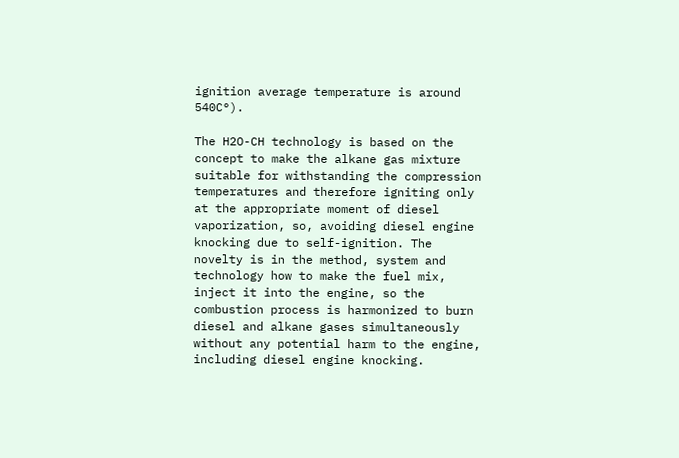ignition average temperature is around 540C°).

The H2O-CH technology is based on the concept to make the alkane gas mixture suitable for withstanding the compression temperatures and therefore igniting only at the appropriate moment of diesel vaporization, so, avoiding diesel engine knocking due to self-ignition. The novelty is in the method, system and technology how to make the fuel mix, inject it into the engine, so the combustion process is harmonized to burn diesel and alkane gases simultaneously without any potential harm to the engine, including diesel engine knocking.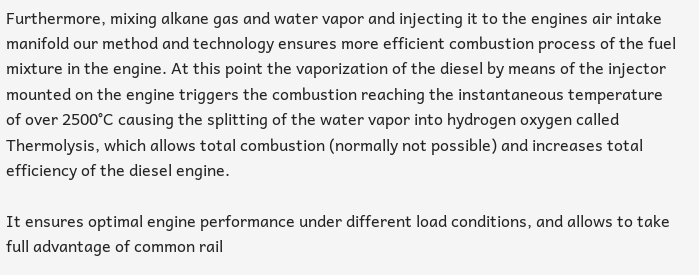Furthermore, mixing alkane gas and water vapor and injecting it to the engines air intake manifold our method and technology ensures more efficient combustion process of the fuel mixture in the engine. At this point the vaporization of the diesel by means of the injector mounted on the engine triggers the combustion reaching the instantaneous temperature of over 2500°C causing the splitting of the water vapor into hydrogen oxygen called Thermolysis, which allows total combustion (normally not possible) and increases total efficiency of the diesel engine.

It ensures optimal engine performance under different load conditions, and allows to take full advantage of common rail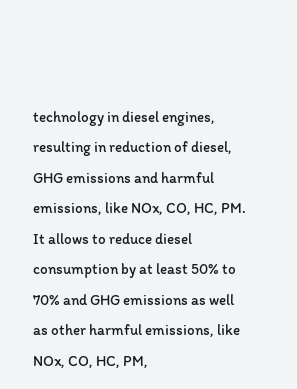technology in diesel engines, resulting in reduction of diesel, GHG emissions and harmful emissions, like NOx, CO, HC, PM. It allows to reduce diesel consumption by at least 50% to 70% and GHG emissions as well as other harmful emissions, like NOx, CO, HC, PM,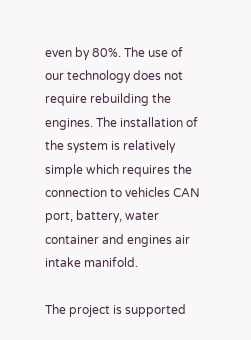even by 80%. The use of our technology does not require rebuilding the engines. The installation of the system is relatively simple which requires the connection to vehicles CAN port, battery, water container and engines air intake manifold.

The project is supported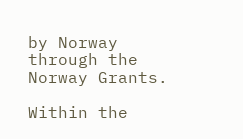by Norway through the Norway Grants.

Within the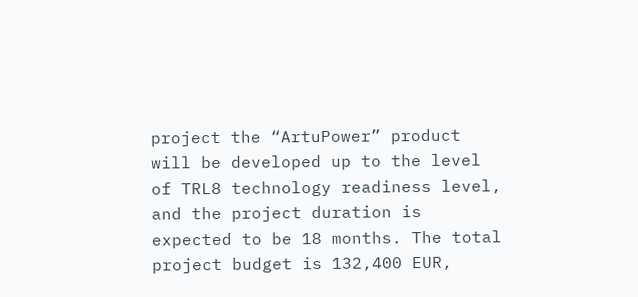project the “ArtuPower” product will be developed up to the level of TRL8 technology readiness level, and the project duration is expected to be 18 months. The total project budget is 132,400 EUR,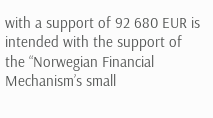with a support of 92 680 EUR is intended with the support of the “Norwegian Financial Mechanism’s small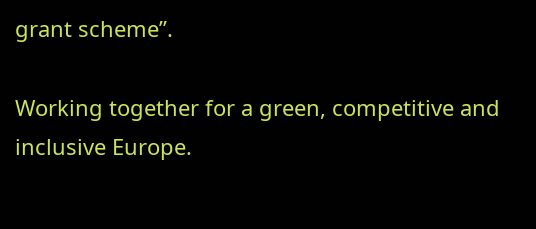grant scheme”.

Working together for a green, competitive and inclusive Europe.